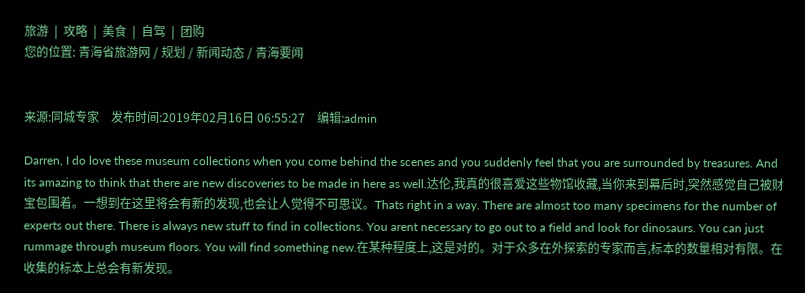旅游  |  攻略  |  美食  |  自驾  |  团购
您的位置: 青海省旅游网 / 规划 / 新闻动态 / 青海要闻


来源:同城专家    发布时间:2019年02月16日 06:55:27    编辑:admin

Darren, I do love these museum collections when you come behind the scenes and you suddenly feel that you are surrounded by treasures. And its amazing to think that there are new discoveries to be made in here as well.达伦,我真的很喜爱这些物馆收藏,当你来到幕后时,突然感觉自己被财宝包围着。一想到在这里将会有新的发现,也会让人觉得不可思议。Thats right in a way. There are almost too many specimens for the number of experts out there. There is always new stuff to find in collections. You arent necessary to go out to a field and look for dinosaurs. You can just rummage through museum floors. You will find something new.在某种程度上,这是对的。对于众多在外探索的专家而言,标本的数量相对有限。在收集的标本上总会有新发现。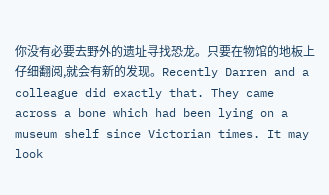你没有必要去野外的遗址寻找恐龙。只要在物馆的地板上仔细翻阅,就会有新的发现。Recently Darren and a colleague did exactly that. They came across a bone which had been lying on a museum shelf since Victorian times. It may look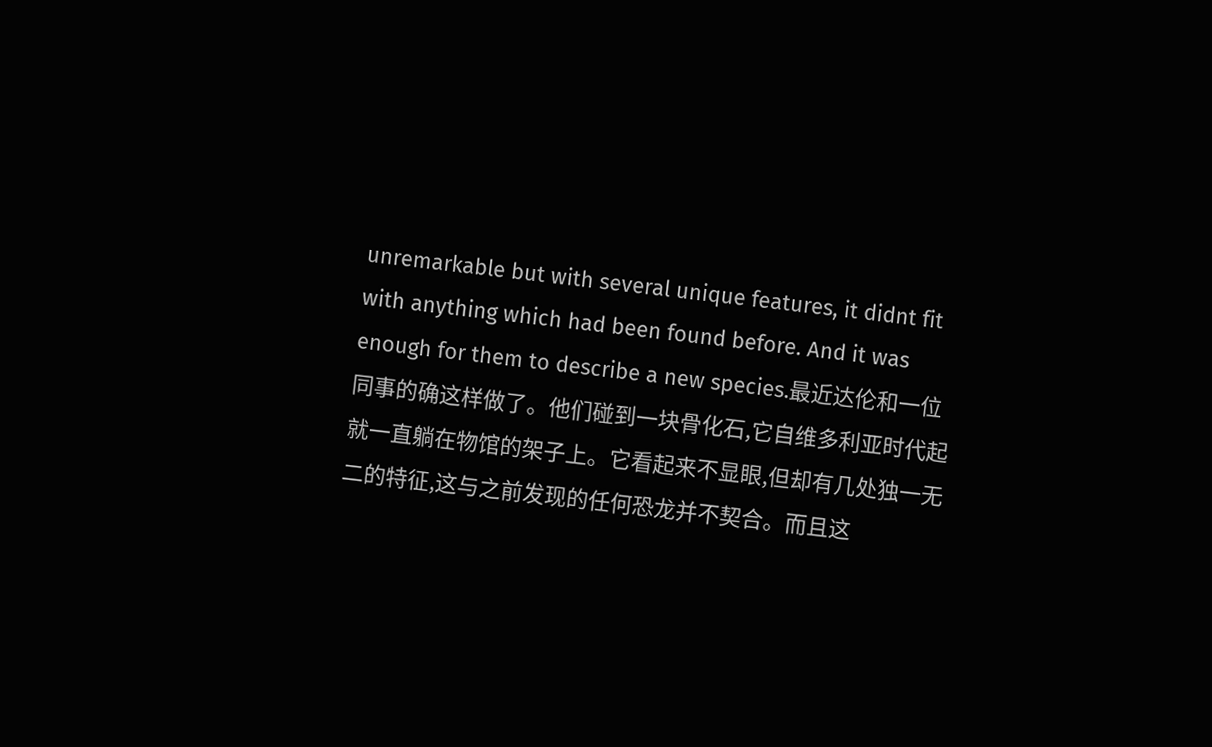unremarkable but with several unique features, it didnt fit with anything which had been found before. And it was enough for them to describe a new species.最近达伦和一位同事的确这样做了。他们碰到一块骨化石,它自维多利亚时代起就一直躺在物馆的架子上。它看起来不显眼,但却有几处独一无二的特征,这与之前发现的任何恐龙并不契合。而且这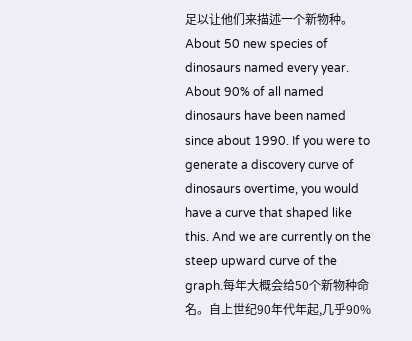足以让他们来描述一个新物种。About 50 new species of dinosaurs named every year. About 90% of all named dinosaurs have been named since about 1990. If you were to generate a discovery curve of dinosaurs overtime, you would have a curve that shaped like this. And we are currently on the steep upward curve of the graph.每年大概会给50个新物种命名。自上世纪90年代年起,几乎90%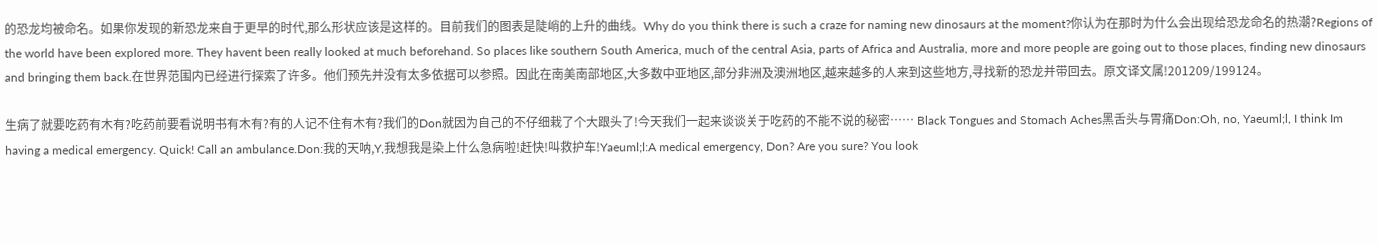的恐龙均被命名。如果你发现的新恐龙来自于更早的时代,那么形状应该是这样的。目前我们的图表是陡峭的上升的曲线。Why do you think there is such a craze for naming new dinosaurs at the moment?你认为在那时为什么会出现给恐龙命名的热潮?Regions of the world have been explored more. They havent been really looked at much beforehand. So places like southern South America, much of the central Asia, parts of Africa and Australia, more and more people are going out to those places, finding new dinosaurs and bringing them back.在世界范围内已经进行探索了许多。他们预先并没有太多依据可以参照。因此在南美南部地区,大多数中亚地区,部分非洲及澳洲地区,越来越多的人来到这些地方,寻找新的恐龙并带回去。原文译文属!201209/199124。

生病了就要吃药有木有?吃药前要看说明书有木有?有的人记不住有木有?我们的Don就因为自己的不仔细栽了个大跟头了!今天我们一起来谈谈关于吃药的不能不说的秘密…… Black Tongues and Stomach Aches黑舌头与胃痛Don:Oh, no, Yaeuml;l, I think Im having a medical emergency. Quick! Call an ambulance.Don:我的天呐,Y,我想我是染上什么急病啦!赶快!叫救护车!Yaeuml;l:A medical emergency, Don? Are you sure? You look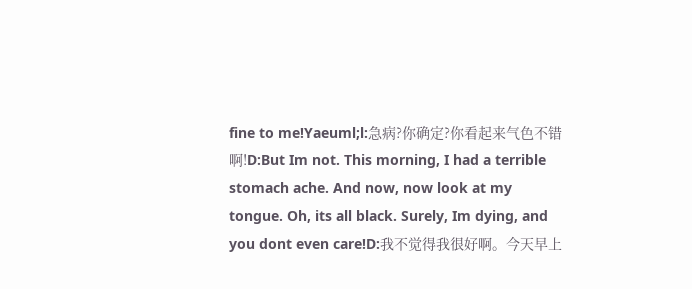fine to me!Yaeuml;l:急病?你确定?你看起来气色不错啊!D:But Im not. This morning, I had a terrible stomach ache. And now, now look at my tongue. Oh, its all black. Surely, Im dying, and you dont even care!D:我不觉得我很好啊。今天早上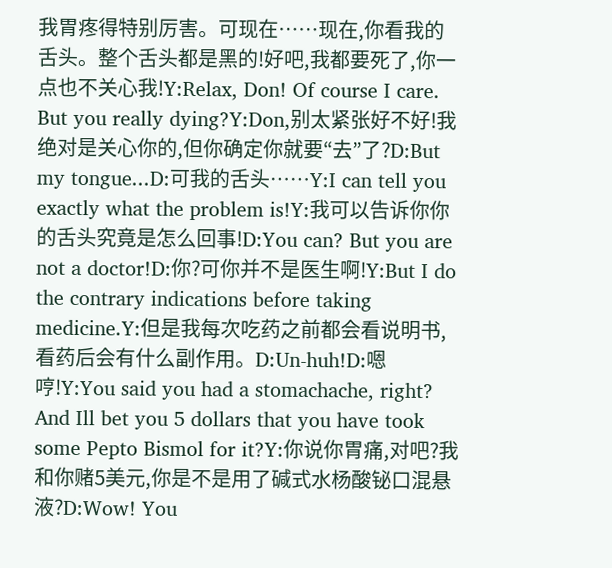我胃疼得特别厉害。可现在……现在,你看我的舌头。整个舌头都是黑的!好吧,我都要死了,你一点也不关心我!Y:Relax, Don! Of course I care. But you really dying?Y:Don,别太紧张好不好!我绝对是关心你的,但你确定你就要“去”了?D:But my tongue...D:可我的舌头……Y:I can tell you exactly what the problem is!Y:我可以告诉你你的舌头究竟是怎么回事!D:You can? But you are not a doctor!D:你?可你并不是医生啊!Y:But I do the contrary indications before taking medicine.Y:但是我每次吃药之前都会看说明书,看药后会有什么副作用。D:Un-huh!D:嗯哼!Y:You said you had a stomachache, right? And Ill bet you 5 dollars that you have took some Pepto Bismol for it?Y:你说你胃痛,对吧?我和你赌5美元,你是不是用了碱式水杨酸铋口混悬液?D:Wow! You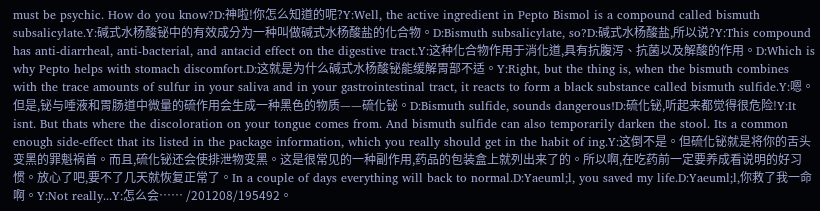must be psychic. How do you know?D:神啦!你怎么知道的呢?Y:Well, the active ingredient in Pepto Bismol is a compound called bismuth subsalicylate.Y:碱式水杨酸铋中的有效成分为一种叫做碱式水杨酸盐的化合物。D:Bismuth subsalicylate, so?D:碱式水杨酸盐,所以说?Y:This compound has anti-diarrheal, anti-bacterial, and antacid effect on the digestive tract.Y:这种化合物作用于消化道,具有抗腹泻、抗菌以及解酸的作用。D:Which is why Pepto helps with stomach discomfort.D:这就是为什么碱式水杨酸铋能缓解胃部不适。Y:Right, but the thing is, when the bismuth combines with the trace amounts of sulfur in your saliva and in your gastrointestinal tract, it reacts to form a black substance called bismuth sulfide.Y:嗯。但是,铋与唾液和胃肠道中微量的硫作用会生成一种黑色的物质——硫化铋。D:Bismuth sulfide, sounds dangerous!D:硫化铋,听起来都觉得很危险!Y:It isnt. But thats where the discoloration on your tongue comes from. And bismuth sulfide can also temporarily darken the stool. Its a common enough side-effect that its listed in the package information, which you really should get in the habit of ing.Y:这倒不是。但硫化铋就是将你的舌头变黑的罪魁祸首。而且,硫化铋还会使排泄物变黑。这是很常见的一种副作用,药品的包装盒上就列出来了的。所以啊,在吃药前一定要养成看说明的好习惯。放心了吧,要不了几天就恢复正常了。In a couple of days everything will back to normal.D:Yaeuml;l, you saved my life.D:Yaeuml;l,你救了我一命啊。Y:Not really...Y:怎么会…… /201208/195492。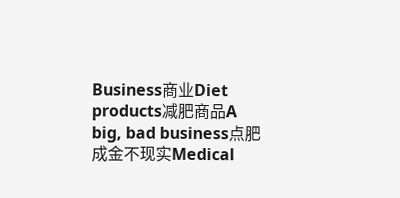Business商业Diet products减肥商品A big, bad business点肥成金不现实Medical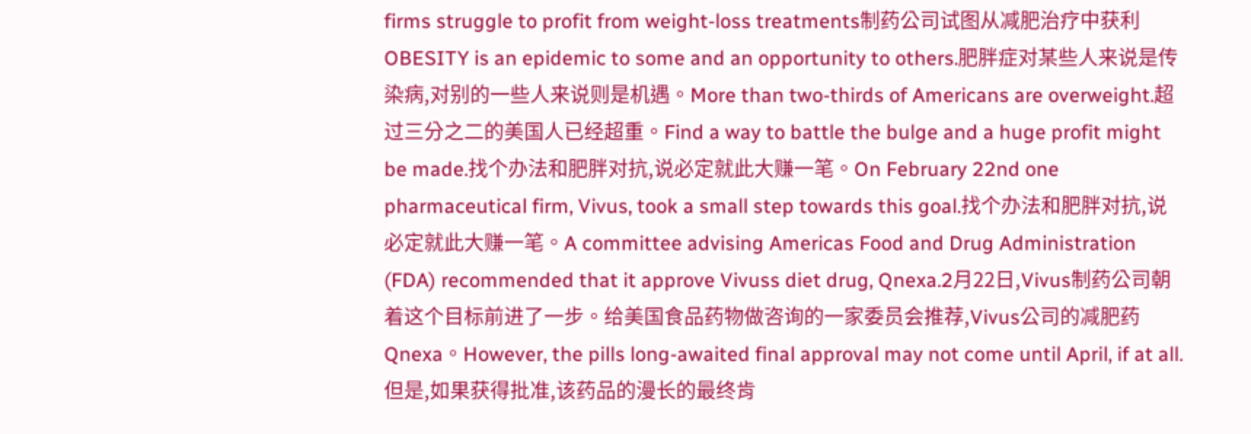firms struggle to profit from weight-loss treatments制药公司试图从减肥治疗中获利OBESITY is an epidemic to some and an opportunity to others.肥胖症对某些人来说是传染病,对别的一些人来说则是机遇。More than two-thirds of Americans are overweight.超过三分之二的美国人已经超重。Find a way to battle the bulge and a huge profit might be made.找个办法和肥胖对抗,说必定就此大赚一笔。On February 22nd one pharmaceutical firm, Vivus, took a small step towards this goal.找个办法和肥胖对抗,说必定就此大赚一笔。A committee advising Americas Food and Drug Administration (FDA) recommended that it approve Vivuss diet drug, Qnexa.2月22日,Vivus制药公司朝着这个目标前进了一步。给美国食品药物做咨询的一家委员会推荐,Vivus公司的减肥药Qnexa。However, the pills long-awaited final approval may not come until April, if at all.但是,如果获得批准,该药品的漫长的最终肯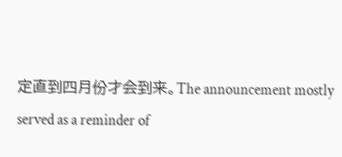定直到四月份才会到来。The announcement mostly served as a reminder of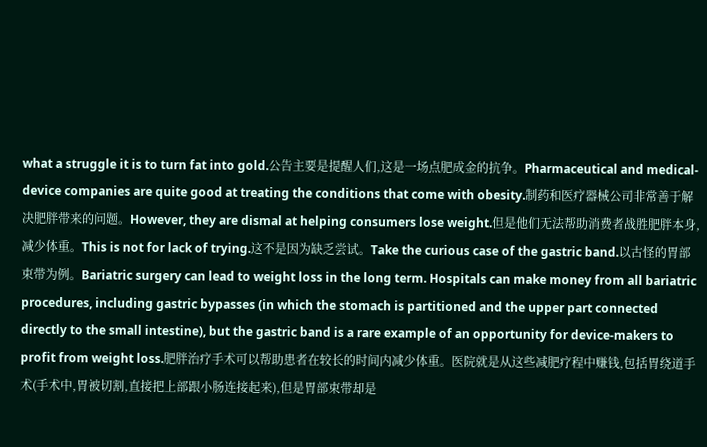what a struggle it is to turn fat into gold.公告主要是提醒人们,这是一场点肥成金的抗争。Pharmaceutical and medical-device companies are quite good at treating the conditions that come with obesity.制药和医疗器械公司非常善于解决肥胖带来的问题。However, they are dismal at helping consumers lose weight.但是他们无法帮助消费者战胜肥胖本身,减少体重。This is not for lack of trying.这不是因为缺乏尝试。Take the curious case of the gastric band.以古怪的胃部束带为例。Bariatric surgery can lead to weight loss in the long term. Hospitals can make money from all bariatric procedures, including gastric bypasses (in which the stomach is partitioned and the upper part connected directly to the small intestine), but the gastric band is a rare example of an opportunity for device-makers to profit from weight loss.肥胖治疗手术可以帮助患者在较长的时间内减少体重。医院就是从这些减肥疗程中赚钱,包括胃绕道手术(手术中,胃被切割,直接把上部跟小肠连接起来),但是胃部束带却是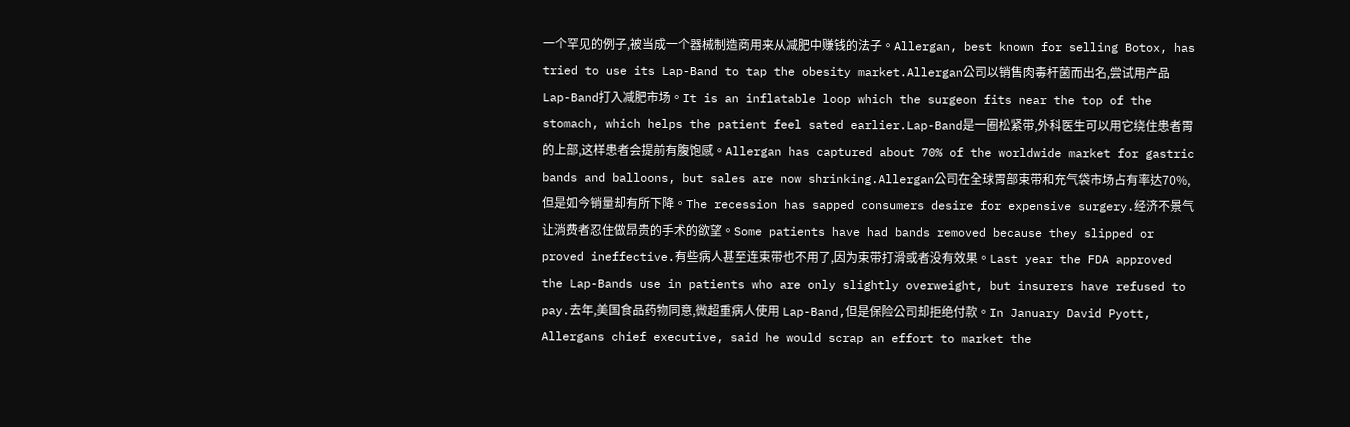一个罕见的例子,被当成一个器械制造商用来从减肥中赚钱的法子。Allergan, best known for selling Botox, has tried to use its Lap-Band to tap the obesity market.Allergan公司以销售肉毒杆菌而出名,尝试用产品Lap-Band打入减肥市场。It is an inflatable loop which the surgeon fits near the top of the stomach, which helps the patient feel sated earlier.Lap-Band是一圈松紧带,外科医生可以用它绕住患者胃的上部,这样患者会提前有腹饱感。Allergan has captured about 70% of the worldwide market for gastric bands and balloons, but sales are now shrinking.Allergan公司在全球胃部束带和充气袋市场占有率达70%,但是如今销量却有所下降。The recession has sapped consumers desire for expensive surgery.经济不景气让消费者忍住做昂贵的手术的欲望。Some patients have had bands removed because they slipped or proved ineffective.有些病人甚至连束带也不用了,因为束带打滑或者没有效果。Last year the FDA approved the Lap-Bands use in patients who are only slightly overweight, but insurers have refused to pay.去年,美国食品药物同意,微超重病人使用 Lap-Band,但是保险公司却拒绝付款。In January David Pyott, Allergans chief executive, said he would scrap an effort to market the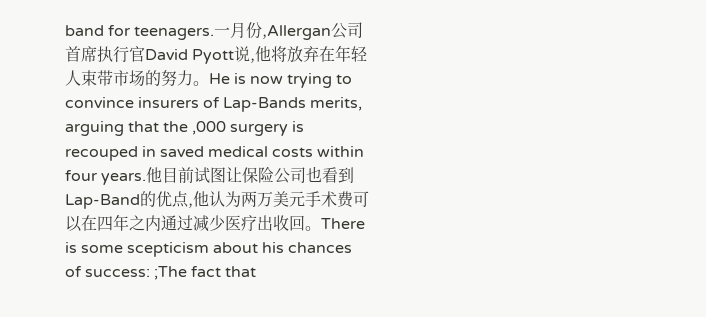band for teenagers.一月份,Allergan公司首席执行官David Pyott说,他将放弃在年轻人束带市场的努力。He is now trying to convince insurers of Lap-Bands merits, arguing that the ,000 surgery is recouped in saved medical costs within four years.他目前试图让保险公司也看到Lap-Band的优点,他认为两万美元手术费可以在四年之内通过减少医疗出收回。There is some scepticism about his chances of success: ;The fact that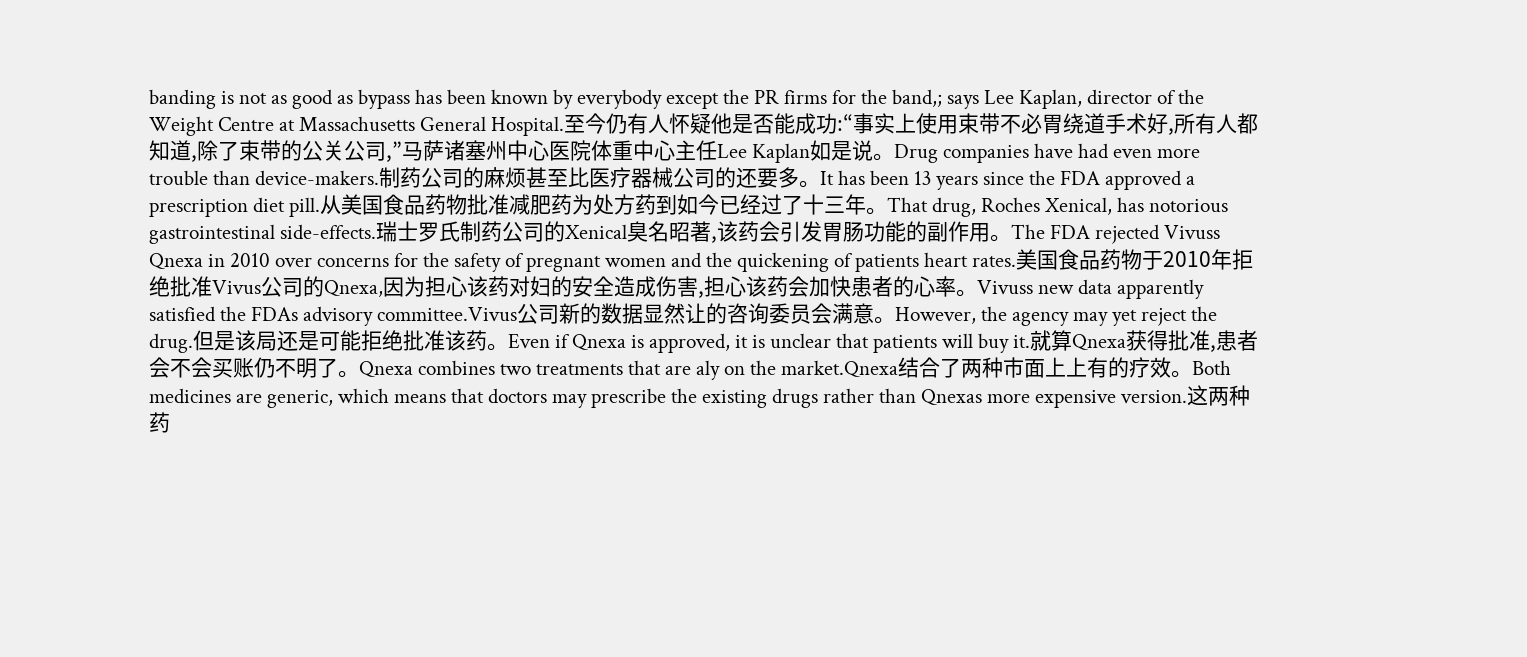banding is not as good as bypass has been known by everybody except the PR firms for the band,; says Lee Kaplan, director of the Weight Centre at Massachusetts General Hospital.至今仍有人怀疑他是否能成功:“事实上使用束带不必胃绕道手术好,所有人都知道,除了束带的公关公司,”马萨诸塞州中心医院体重中心主任Lee Kaplan如是说。Drug companies have had even more trouble than device-makers.制药公司的麻烦甚至比医疗器械公司的还要多。It has been 13 years since the FDA approved a prescription diet pill.从美国食品药物批准减肥药为处方药到如今已经过了十三年。That drug, Roches Xenical, has notorious gastrointestinal side-effects.瑞士罗氏制药公司的Xenical臭名昭著,该药会引发胃肠功能的副作用。The FDA rejected Vivuss Qnexa in 2010 over concerns for the safety of pregnant women and the quickening of patients heart rates.美国食品药物于2010年拒绝批准Vivus公司的Qnexa,因为担心该药对妇的安全造成伤害,担心该药会加快患者的心率。Vivuss new data apparently satisfied the FDAs advisory committee.Vivus公司新的数据显然让的咨询委员会满意。However, the agency may yet reject the drug.但是该局还是可能拒绝批准该药。Even if Qnexa is approved, it is unclear that patients will buy it.就算Qnexa获得批准,患者会不会买账仍不明了。Qnexa combines two treatments that are aly on the market.Qnexa结合了两种市面上上有的疗效。Both medicines are generic, which means that doctors may prescribe the existing drugs rather than Qnexas more expensive version.这两种药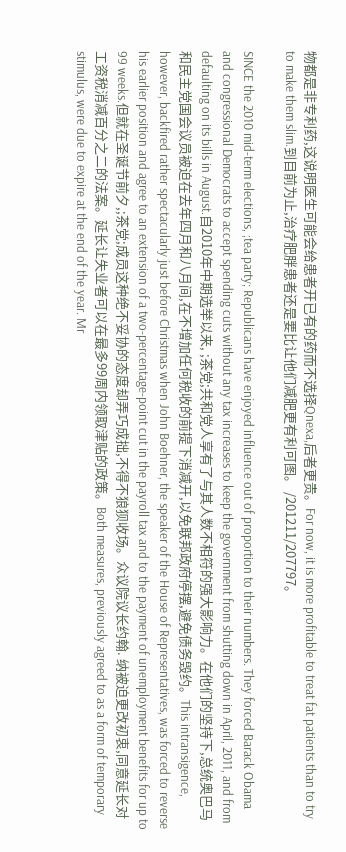物都是非专利药,这说明医生可能会给患者开已有的药而不选择Qnexa,后者更贵。For now, it is more profitable to treat fat patients than to try to make them slim.到目前为止,治疗肥胖患者还是要比让他们减肥更有利可图。 /201211/207797。

SINCE the 2010 mid-term elections, ;tea party; Republicans have enjoyed influence out of proportion to their numbers. They forced Barack Obama and congressional Democrats to accept spending cuts without any tax increases to keep the government from shutting down in April, 2011, and from defaulting on its bills in August.自2010年中期选举以来, ;茶党;共和党人享有了与其人数不相符的强大影响力。在他们的坚持下,总统奥巴马和民主党国会议员被迫在去年四月和八月间,在不增加任何税收的前提下消减开,以免联邦政府停摆,避免债务毁约。This intransigence, however, backfired rather spectacularly just before Christmas when John Boehner, the speaker of the House of Representatives, was forced to reverse his earlier position and agree to an extension of a two-percentage-point cut in the payroll tax and to the payment of unemployment benefits for up to 99 weeks.但就在圣诞节前夕,;茶党;成员这种绝不妥协的态度却弄巧成拙,不得不狼狈收场。众议院议长约翰. 纳被迫更改初衷,同意延长对工资税消减百分之二的法案。延长让失业者可以在最多99周内领取津贴的政策。Both measures, previously agreed to as a form of temporary stimulus, were due to expire at the end of the year. Mr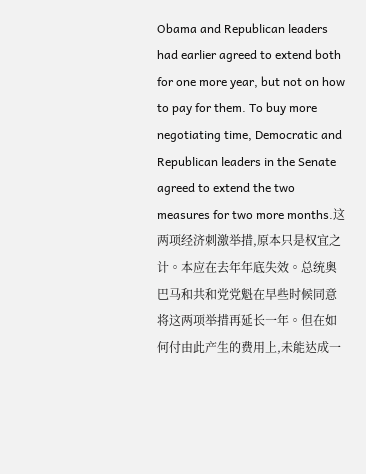Obama and Republican leaders had earlier agreed to extend both for one more year, but not on how to pay for them. To buy more negotiating time, Democratic and Republican leaders in the Senate agreed to extend the two measures for two more months.这两项经济刺激举措,原本只是权宜之计。本应在去年年底失效。总统奥巴马和共和党党魁在早些时候同意将这两项举措再延长一年。但在如何付由此产生的费用上,未能达成一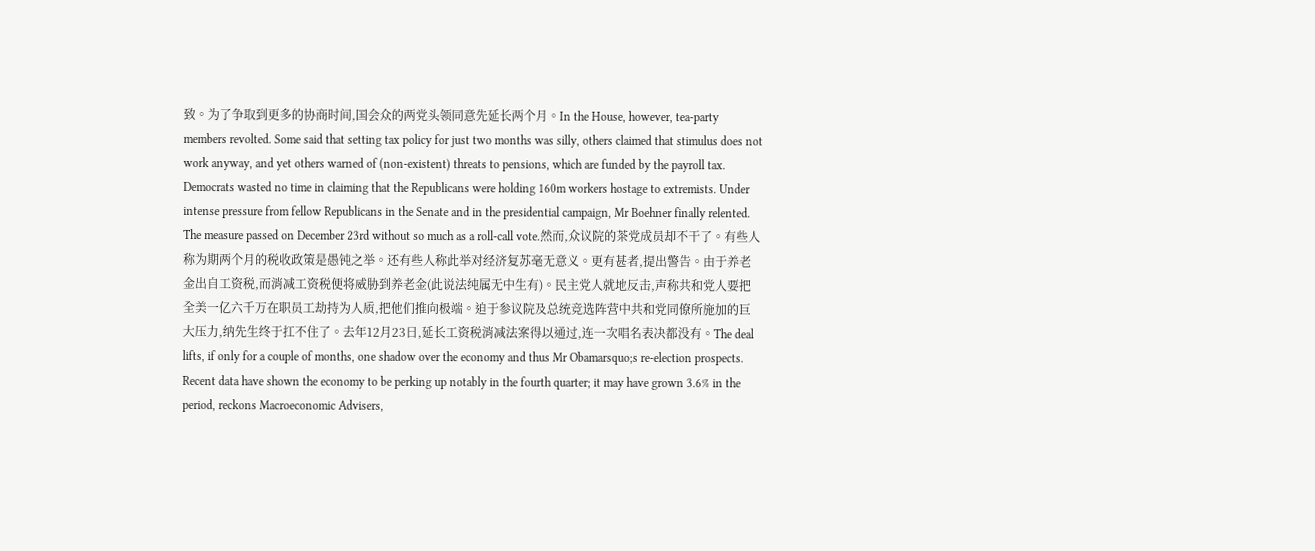致。为了争取到更多的协商时间,国会众的两党头领同意先延长两个月。In the House, however, tea-party members revolted. Some said that setting tax policy for just two months was silly, others claimed that stimulus does not work anyway, and yet others warned of (non-existent) threats to pensions, which are funded by the payroll tax. Democrats wasted no time in claiming that the Republicans were holding 160m workers hostage to extremists. Under intense pressure from fellow Republicans in the Senate and in the presidential campaign, Mr Boehner finally relented. The measure passed on December 23rd without so much as a roll-call vote.然而,众议院的茶党成员却不干了。有些人称为期两个月的税收政策是愚钝之举。还有些人称此举对经济复苏毫无意义。更有甚者,提出警告。由于养老金出自工资税,而消减工资税便将威胁到养老金(此说法纯属无中生有)。民主党人就地反击,声称共和党人要把全美一亿六千万在职员工劫持为人质,把他们推向极端。迫于参议院及总统竞选阵营中共和党同僚所施加的巨大压力,纳先生终于扛不住了。去年12月23日,延长工资税消减法案得以通过,连一次唱名表决都没有。The deal lifts, if only for a couple of months, one shadow over the economy and thus Mr Obamarsquo;s re-election prospects. Recent data have shown the economy to be perking up notably in the fourth quarter; it may have grown 3.6% in the period, reckons Macroeconomic Advisers,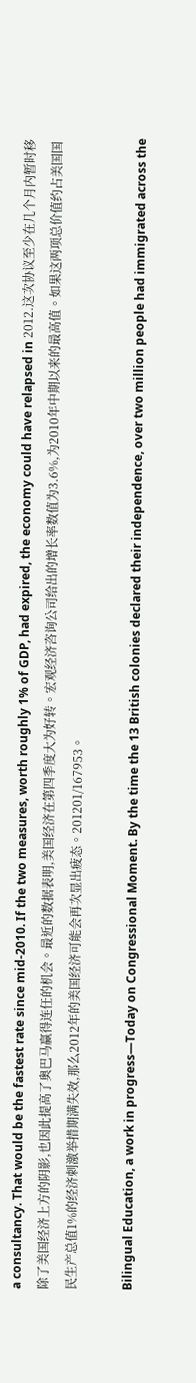a consultancy. That would be the fastest rate since mid-2010. If the two measures, worth roughly 1% of GDP, had expired, the economy could have relapsed in 2012.这次协议至少在几个月内暂时移除了美国经济上方的阴影,也因此提高了奥巴马赢得连任的机会。最近的数据表明,美国经济在第四季度大为好转。宏观经济咨询公司给出的增长率数值为3.6%,为2010年中期以来的最高值。如果这两项总价值约占美国国民生产总值1%的经济刺激举措期满失效,那么2012年的美国经济可能会再次显出疲态。201201/167953。

Bilingual Education, a work in progress—Today on Congressional Moment. By the time the 13 British colonies declared their independence, over two million people had immigrated across the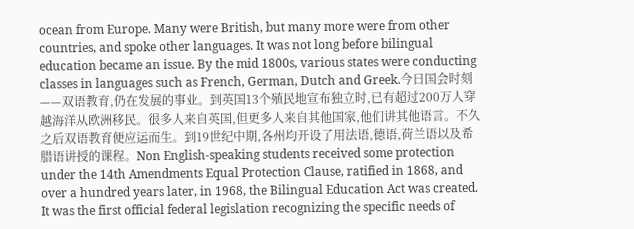ocean from Europe. Many were British, but many more were from other countries, and spoke other languages. It was not long before bilingual education became an issue. By the mid 1800s, various states were conducting classes in languages such as French, German, Dutch and Greek.今日国会时刻——双语教育,仍在发展的事业。到英国13个殖民地宣布独立时,已有超过200万人穿越海洋从欧洲移民。很多人来自英国,但更多人来自其他国家,他们讲其他语言。不久之后双语教育便应运而生。到19世纪中期,各州均开设了用法语,德语,荷兰语以及希腊语讲授的课程。Non English-speaking students received some protection under the 14th Amendments Equal Protection Clause, ratified in 1868, and over a hundred years later, in 1968, the Bilingual Education Act was created. It was the first official federal legislation recognizing the specific needs of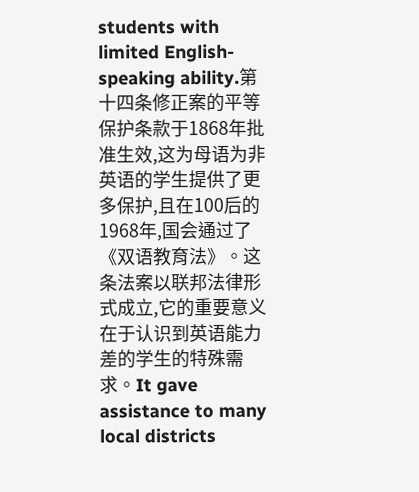students with limited English-speaking ability.第十四条修正案的平等保护条款于1868年批准生效,这为母语为非英语的学生提供了更多保护,且在100后的1968年,国会通过了《双语教育法》。这条法案以联邦法律形式成立,它的重要意义在于认识到英语能力差的学生的特殊需求。It gave assistance to many local districts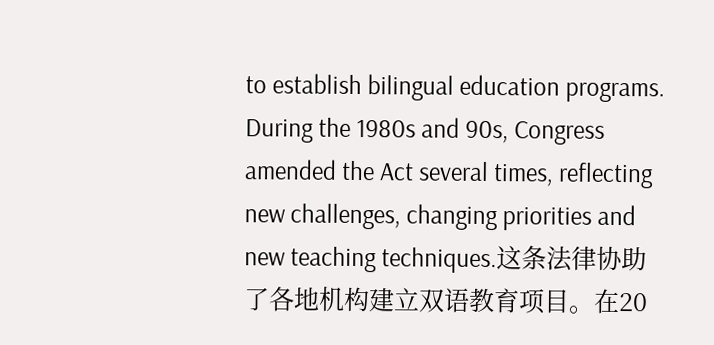to establish bilingual education programs. During the 1980s and 90s, Congress amended the Act several times, reflecting new challenges, changing priorities and new teaching techniques.这条法律协助了各地机构建立双语教育项目。在20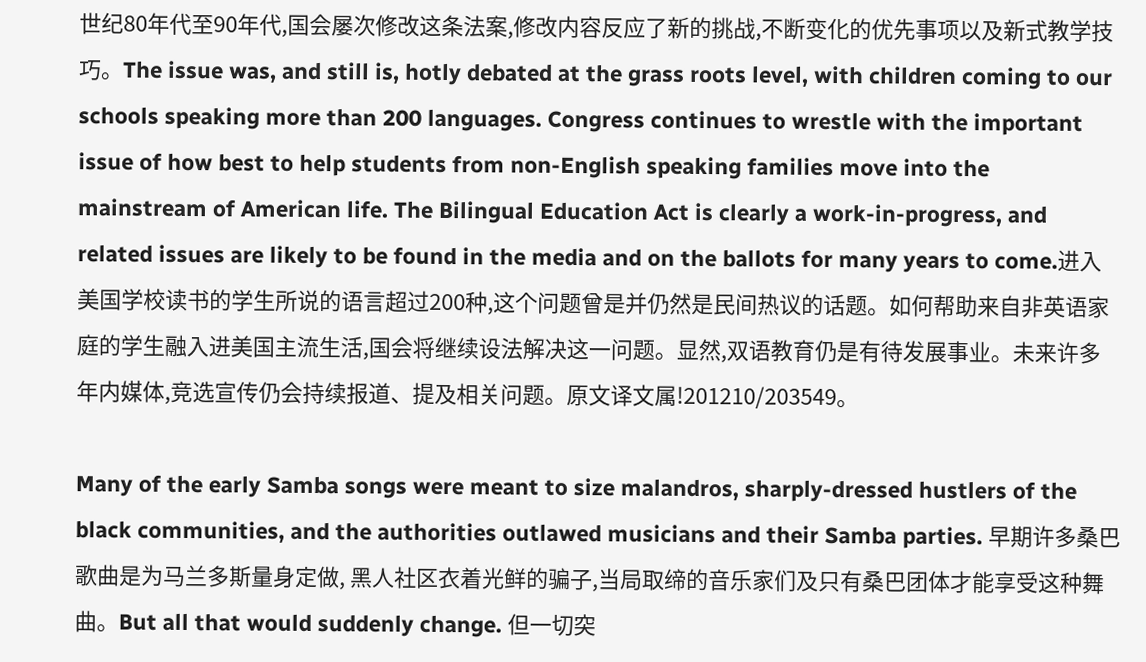世纪80年代至90年代,国会屡次修改这条法案,修改内容反应了新的挑战,不断变化的优先事项以及新式教学技巧。The issue was, and still is, hotly debated at the grass roots level, with children coming to our schools speaking more than 200 languages. Congress continues to wrestle with the important issue of how best to help students from non-English speaking families move into the mainstream of American life. The Bilingual Education Act is clearly a work-in-progress, and related issues are likely to be found in the media and on the ballots for many years to come.进入美国学校读书的学生所说的语言超过200种,这个问题曾是并仍然是民间热议的话题。如何帮助来自非英语家庭的学生融入进美国主流生活,国会将继续设法解决这一问题。显然,双语教育仍是有待发展事业。未来许多年内媒体,竞选宣传仍会持续报道、提及相关问题。原文译文属!201210/203549。

Many of the early Samba songs were meant to size malandros, sharply-dressed hustlers of the black communities, and the authorities outlawed musicians and their Samba parties. 早期许多桑巴歌曲是为马兰多斯量身定做, 黑人社区衣着光鲜的骗子,当局取缔的音乐家们及只有桑巴团体才能享受这种舞曲。But all that would suddenly change. 但一切突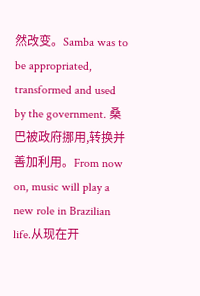然改变。Samba was to be appropriated, transformed and used by the government. 桑巴被政府挪用,转换并善加利用。From now on, music will play a new role in Brazilian life.从现在开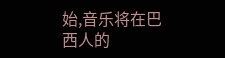始,音乐将在巴西人的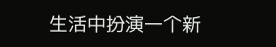生活中扮演一个新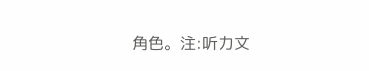角色。注:听力文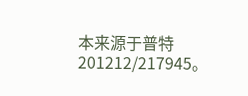本来源于普特201212/217945。